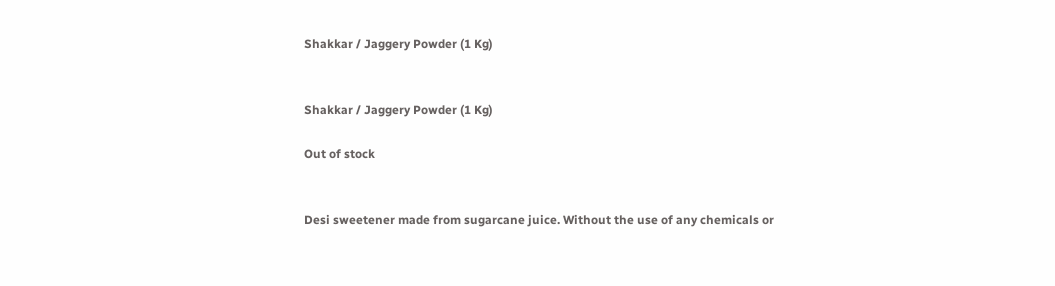Shakkar / Jaggery Powder (1 Kg)


Shakkar / Jaggery Powder (1 Kg)

Out of stock


Desi sweetener made from sugarcane juice. Without the use of any chemicals or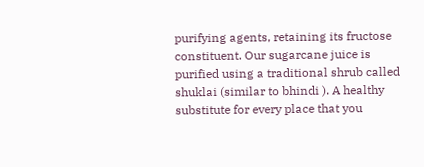purifying agents, retaining its fructose constituent. Our sugarcane juice is purified using a traditional shrub called shuklai (similar to bhindi ). A healthy substitute for every place that you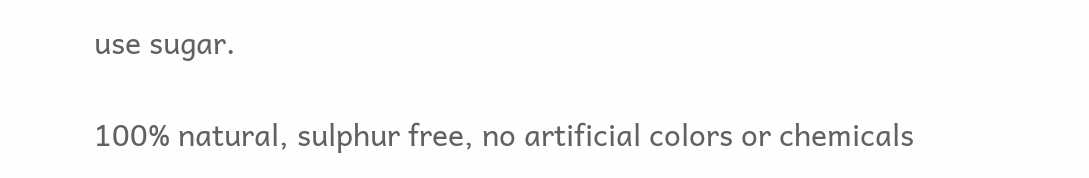use sugar.

100% natural, sulphur free, no artificial colors or chemicals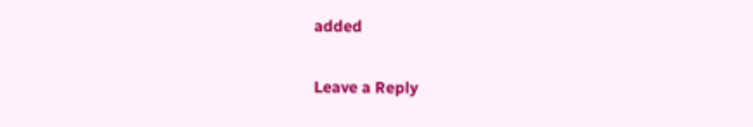added

Leave a Reply